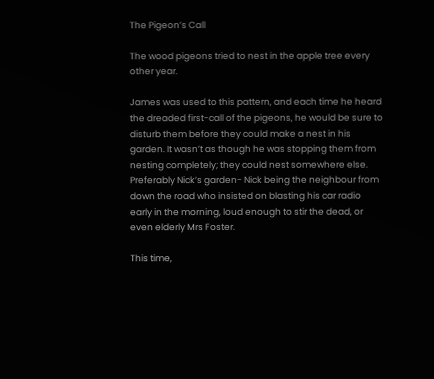The Pigeon’s Call

The wood pigeons tried to nest in the apple tree every other year.

James was used to this pattern, and each time he heard the dreaded first-call of the pigeons, he would be sure to disturb them before they could make a nest in his garden. It wasn’t as though he was stopping them from nesting completely; they could nest somewhere else. Preferably Nick’s garden- Nick being the neighbour from down the road who insisted on blasting his car radio early in the morning, loud enough to stir the dead, or even elderly Mrs Foster.

This time,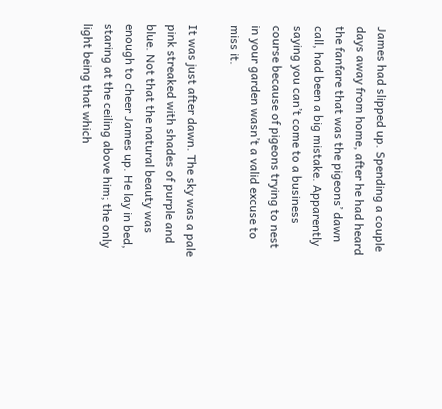James had slipped up. Spending a couple days away from home, after he had heard the fanfare that was the pigeons’ dawn call, had been a big mistake. Apparently saying you can’t come to a business course because of pigeons trying to nest in your garden wasn’t a valid excuse to miss it.

It was just after dawn. The sky was a pale pink streaked with shades of purple and blue. Not that the natural beauty was enough to cheer James up. He lay in bed, staring at the ceiling above him; the only light being that which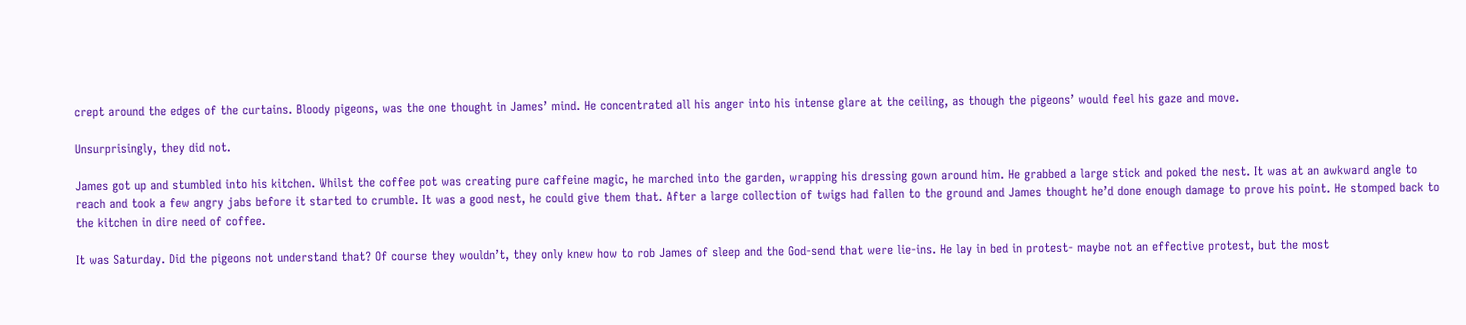crept around the edges of the curtains. Bloody pigeons, was the one thought in James’ mind. He concentrated all his anger into his intense glare at the ceiling, as though the pigeons’ would feel his gaze and move.

Unsurprisingly, they did not.

James got up and stumbled into his kitchen. Whilst the coffee pot was creating pure caffeine magic, he marched into the garden, wrapping his dressing gown around him. He grabbed a large stick and poked the nest. It was at an awkward angle to reach and took a few angry jabs before it started to crumble. It was a good nest, he could give them that. After a large collection of twigs had fallen to the ground and James thought he’d done enough damage to prove his point. He stomped back to the kitchen in dire need of coffee.

It was Saturday. Did the pigeons not understand that? Of course they wouldn’t, they only knew how to rob James of sleep and the God-send that were lie-ins. He lay in bed in protest- maybe not an effective protest, but the most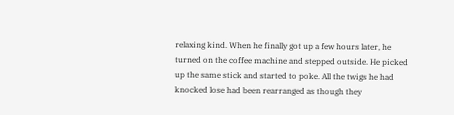relaxing kind. When he finally got up a few hours later, he turned on the coffee machine and stepped outside. He picked up the same stick and started to poke. All the twigs he had knocked lose had been rearranged as though they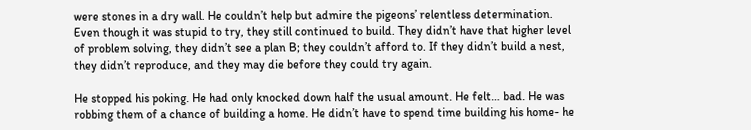were stones in a dry wall. He couldn’t help but admire the pigeons’ relentless determination. Even though it was stupid to try, they still continued to build. They didn’t have that higher level of problem solving, they didn’t see a plan B; they couldn’t afford to. If they didn’t build a nest, they didn’t reproduce, and they may die before they could try again.

He stopped his poking. He had only knocked down half the usual amount. He felt… bad. He was robbing them of a chance of building a home. He didn’t have to spend time building his home- he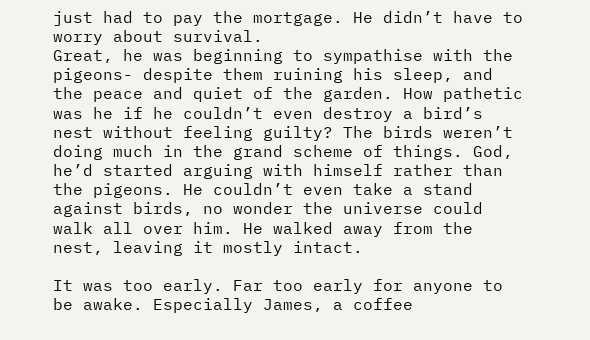just had to pay the mortgage. He didn’t have to worry about survival.
Great, he was beginning to sympathise with the pigeons- despite them ruining his sleep, and the peace and quiet of the garden. How pathetic was he if he couldn’t even destroy a bird’s nest without feeling guilty? The birds weren’t doing much in the grand scheme of things. God, he’d started arguing with himself rather than the pigeons. He couldn’t even take a stand against birds, no wonder the universe could walk all over him. He walked away from the nest, leaving it mostly intact.

It was too early. Far too early for anyone to be awake. Especially James, a coffee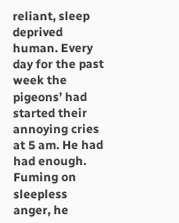reliant, sleep deprived human. Every day for the past week the pigeons’ had started their annoying cries at 5 am. He had had enough.
Fuming on sleepless anger, he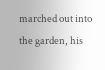marched out into the garden, his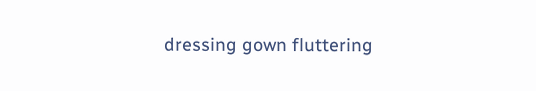dressing gown fluttering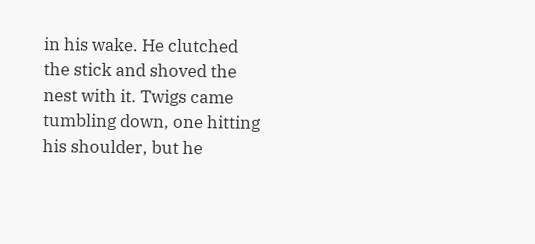in his wake. He clutched the stick and shoved the nest with it. Twigs came tumbling down, one hitting his shoulder, but he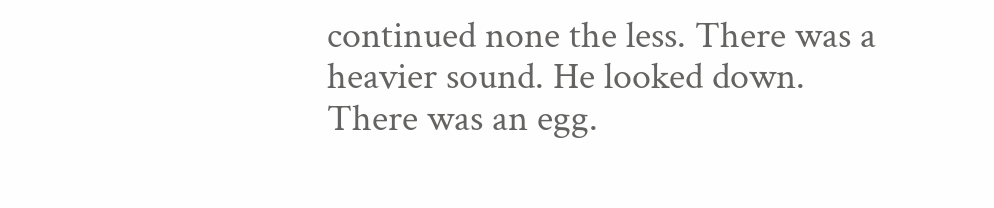continued none the less. There was a heavier sound. He looked down.
There was an egg.